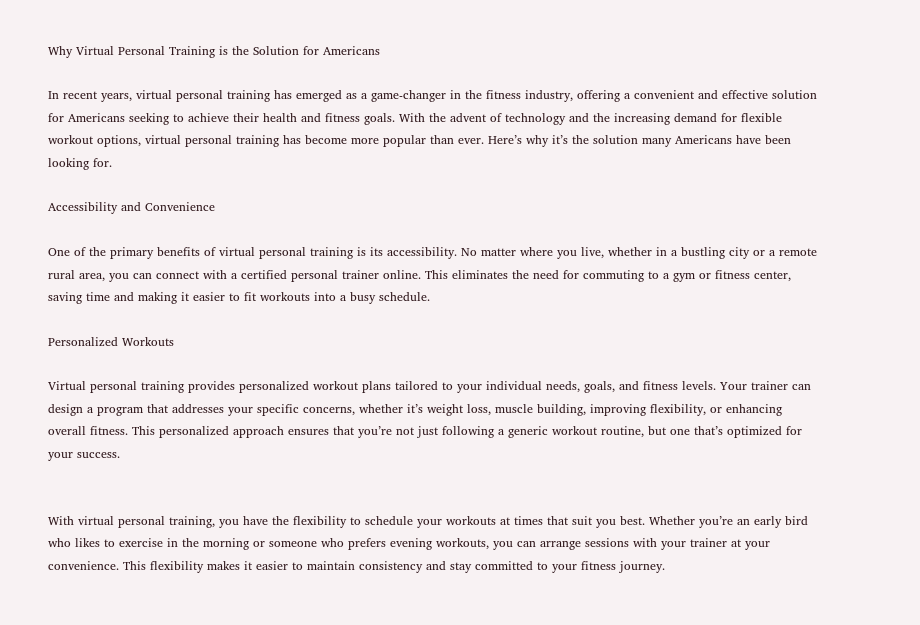Why Virtual Personal Training is the Solution for Americans

In recent years, virtual personal training has emerged as a game-changer in the fitness industry, offering a convenient and effective solution for Americans seeking to achieve their health and fitness goals. With the advent of technology and the increasing demand for flexible workout options, virtual personal training has become more popular than ever. Here’s why it’s the solution many Americans have been looking for.

Accessibility and Convenience

One of the primary benefits of virtual personal training is its accessibility. No matter where you live, whether in a bustling city or a remote rural area, you can connect with a certified personal trainer online. This eliminates the need for commuting to a gym or fitness center, saving time and making it easier to fit workouts into a busy schedule.

Personalized Workouts

Virtual personal training provides personalized workout plans tailored to your individual needs, goals, and fitness levels. Your trainer can design a program that addresses your specific concerns, whether it’s weight loss, muscle building, improving flexibility, or enhancing overall fitness. This personalized approach ensures that you’re not just following a generic workout routine, but one that’s optimized for your success.


With virtual personal training, you have the flexibility to schedule your workouts at times that suit you best. Whether you’re an early bird who likes to exercise in the morning or someone who prefers evening workouts, you can arrange sessions with your trainer at your convenience. This flexibility makes it easier to maintain consistency and stay committed to your fitness journey.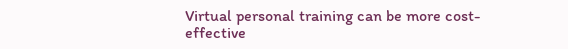Virtual personal training can be more cost-effective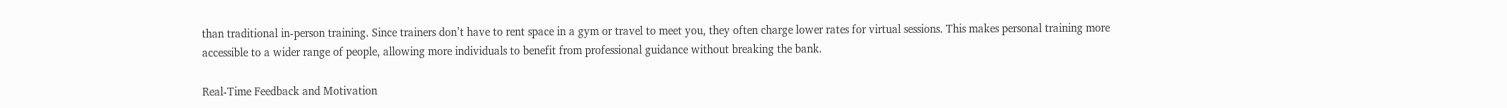than traditional in-person training. Since trainers don’t have to rent space in a gym or travel to meet you, they often charge lower rates for virtual sessions. This makes personal training more accessible to a wider range of people, allowing more individuals to benefit from professional guidance without breaking the bank.

Real-Time Feedback and Motivation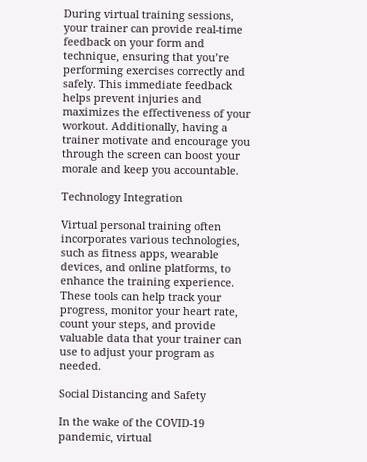During virtual training sessions, your trainer can provide real-time feedback on your form and technique, ensuring that you’re performing exercises correctly and safely. This immediate feedback helps prevent injuries and maximizes the effectiveness of your workout. Additionally, having a trainer motivate and encourage you through the screen can boost your morale and keep you accountable.

Technology Integration

Virtual personal training often incorporates various technologies, such as fitness apps, wearable devices, and online platforms, to enhance the training experience. These tools can help track your progress, monitor your heart rate, count your steps, and provide valuable data that your trainer can use to adjust your program as needed.

Social Distancing and Safety

In the wake of the COVID-19 pandemic, virtual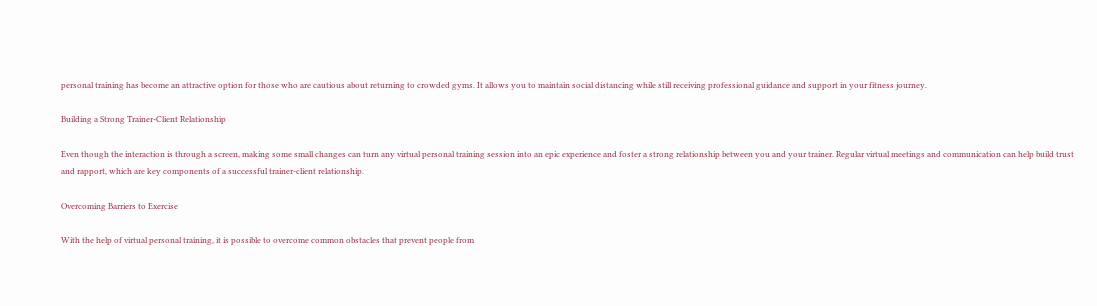personal training has become an attractive option for those who are cautious about returning to crowded gyms. It allows you to maintain social distancing while still receiving professional guidance and support in your fitness journey.

Building a Strong Trainer-Client Relationship

Even though the interaction is through a screen, making some small changes can turn any virtual personal training session into an epic experience and foster a strong relationship between you and your trainer. Regular virtual meetings and communication can help build trust and rapport, which are key components of a successful trainer-client relationship.

Overcoming Barriers to Exercise

With the help of virtual personal training, it is possible to overcome common obstacles that prevent people from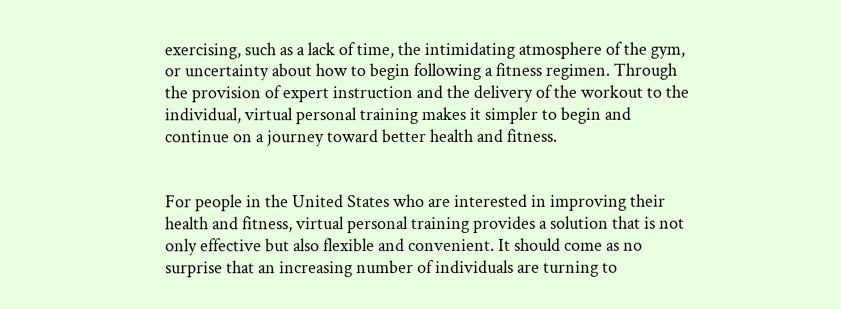exercising, such as a lack of time, the intimidating atmosphere of the gym, or uncertainty about how to begin following a fitness regimen. Through the provision of expert instruction and the delivery of the workout to the individual, virtual personal training makes it simpler to begin and continue on a journey toward better health and fitness.


For people in the United States who are interested in improving their health and fitness, virtual personal training provides a solution that is not only effective but also flexible and convenient. It should come as no surprise that an increasing number of individuals are turning to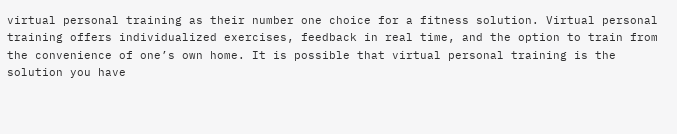virtual personal training as their number one choice for a fitness solution. Virtual personal training offers individualized exercises, feedback in real time, and the option to train from the convenience of one’s own home. It is possible that virtual personal training is the solution you have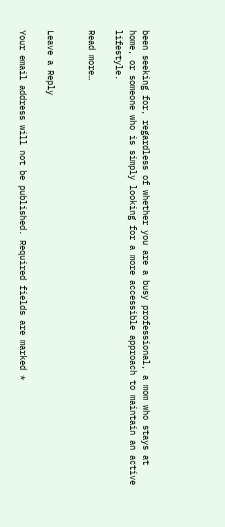been seeking for, regardless of whether you are a busy professional, a mom who stays at home, or someone who is simply looking for a more accessible approach to maintain an active lifestyle.

Read more…


Leave a Reply

Your email address will not be published. Required fields are marked *